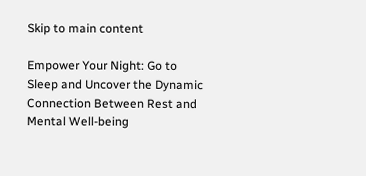Skip to main content

Empower Your Night: Go to Sleep and Uncover the Dynamic Connection Between Rest and Mental Well-being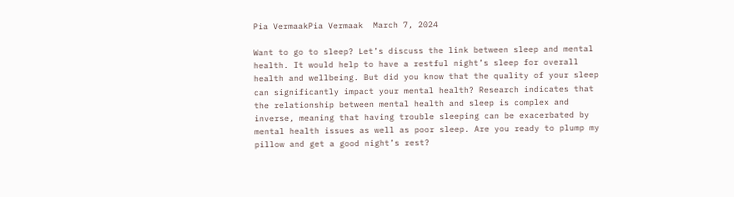Pia VermaakPia Vermaak  March 7, 2024

Want to go to sleep? Let’s discuss the link between sleep and mental health. It would help to have a restful night’s sleep for overall health and wellbeing. But did you know that the quality of your sleep can significantly impact your mental health? Research indicates that the relationship between mental health and sleep is complex and inverse, meaning that having trouble sleeping can be exacerbated by mental health issues as well as poor sleep. Are you ready to plump my pillow and get a good night’s rest?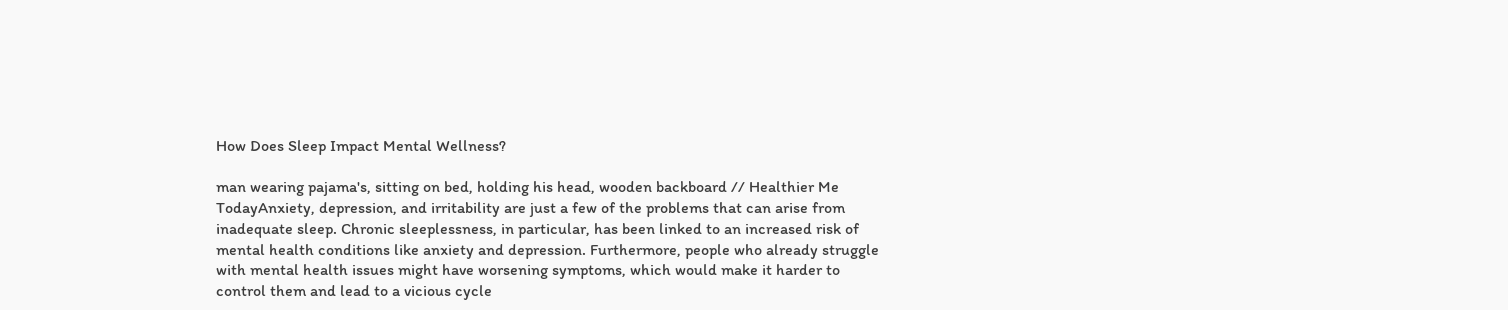How Does Sleep Impact Mental Wellness?

man wearing pajama's, sitting on bed, holding his head, wooden backboard // Healthier Me TodayAnxiety, depression, and irritability are just a few of the problems that can arise from inadequate sleep. Chronic sleeplessness, in particular, has been linked to an increased risk of mental health conditions like anxiety and depression. Furthermore, people who already struggle with mental health issues might have worsening symptoms, which would make it harder to control them and lead to a vicious cycle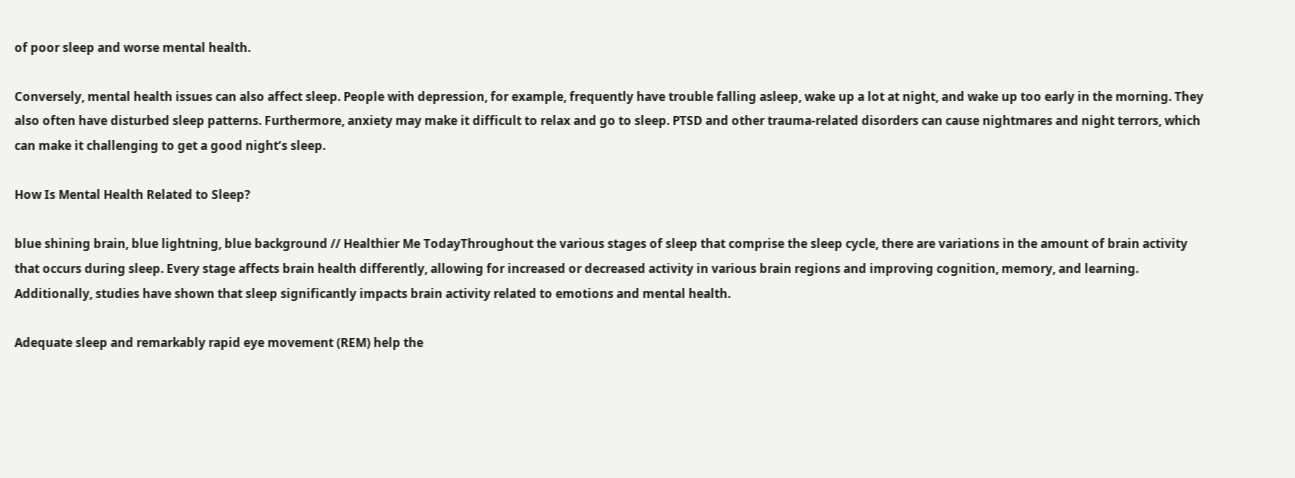of poor sleep and worse mental health.

Conversely, mental health issues can also affect sleep. People with depression, for example, frequently have trouble falling asleep, wake up a lot at night, and wake up too early in the morning. They also often have disturbed sleep patterns. Furthermore, anxiety may make it difficult to relax and go to sleep. PTSD and other trauma-related disorders can cause nightmares and night terrors, which can make it challenging to get a good night’s sleep.

How Is Mental Health Related to Sleep?

blue shining brain, blue lightning, blue background // Healthier Me TodayThroughout the various stages of sleep that comprise the sleep cycle, there are variations in the amount of brain activity that occurs during sleep. Every stage affects brain health differently, allowing for increased or decreased activity in various brain regions and improving cognition, memory, and learning. Additionally, studies have shown that sleep significantly impacts brain activity related to emotions and mental health.

Adequate sleep and remarkably rapid eye movement (REM) help the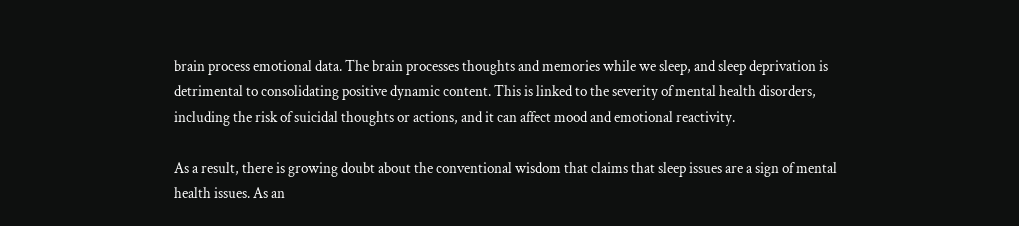brain process emotional data. The brain processes thoughts and memories while we sleep, and sleep deprivation is detrimental to consolidating positive dynamic content. This is linked to the severity of mental health disorders, including the risk of suicidal thoughts or actions, and it can affect mood and emotional reactivity.

As a result, there is growing doubt about the conventional wisdom that claims that sleep issues are a sign of mental health issues. As an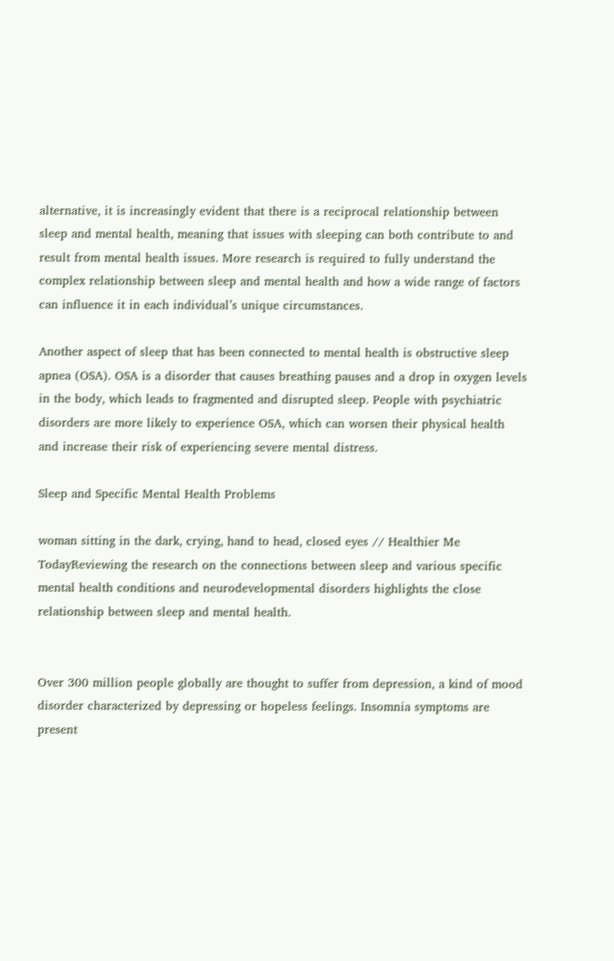alternative, it is increasingly evident that there is a reciprocal relationship between sleep and mental health, meaning that issues with sleeping can both contribute to and result from mental health issues. More research is required to fully understand the complex relationship between sleep and mental health and how a wide range of factors can influence it in each individual’s unique circumstances.

Another aspect of sleep that has been connected to mental health is obstructive sleep apnea (OSA). OSA is a disorder that causes breathing pauses and a drop in oxygen levels in the body, which leads to fragmented and disrupted sleep. People with psychiatric disorders are more likely to experience OSA, which can worsen their physical health and increase their risk of experiencing severe mental distress.

Sleep and Specific Mental Health Problems

woman sitting in the dark, crying, hand to head, closed eyes // Healthier Me TodayReviewing the research on the connections between sleep and various specific mental health conditions and neurodevelopmental disorders highlights the close relationship between sleep and mental health.


Over 300 million people globally are thought to suffer from depression, a kind of mood disorder characterized by depressing or hopeless feelings. Insomnia symptoms are present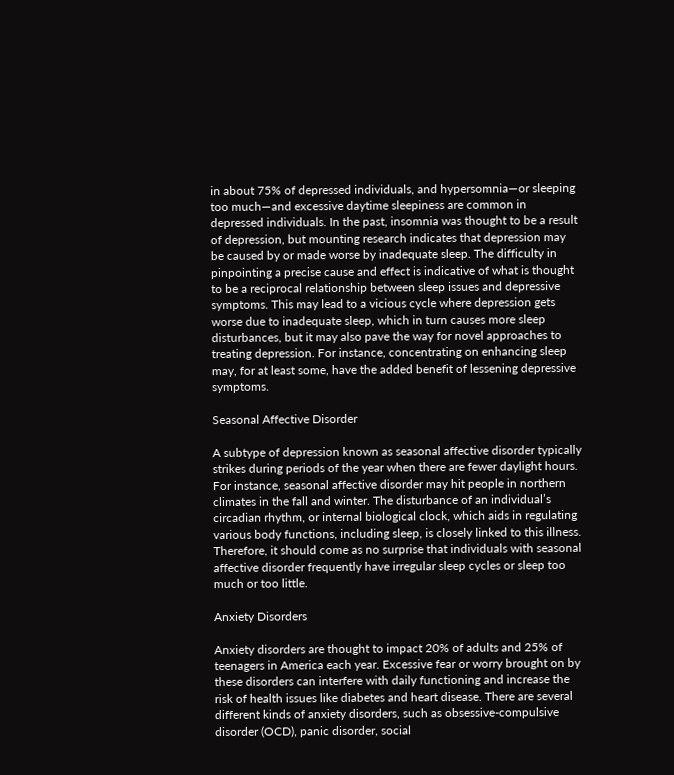in about 75% of depressed individuals, and hypersomnia—or sleeping too much—and excessive daytime sleepiness are common in depressed individuals. In the past, insomnia was thought to be a result of depression, but mounting research indicates that depression may be caused by or made worse by inadequate sleep. The difficulty in pinpointing a precise cause and effect is indicative of what is thought to be a reciprocal relationship between sleep issues and depressive symptoms. This may lead to a vicious cycle where depression gets worse due to inadequate sleep, which in turn causes more sleep disturbances, but it may also pave the way for novel approaches to treating depression. For instance, concentrating on enhancing sleep may, for at least some, have the added benefit of lessening depressive symptoms.

Seasonal Affective Disorder

A subtype of depression known as seasonal affective disorder typically strikes during periods of the year when there are fewer daylight hours. For instance, seasonal affective disorder may hit people in northern climates in the fall and winter. The disturbance of an individual’s circadian rhythm, or internal biological clock, which aids in regulating various body functions, including sleep, is closely linked to this illness. Therefore, it should come as no surprise that individuals with seasonal affective disorder frequently have irregular sleep cycles or sleep too much or too little.

Anxiety Disorders

Anxiety disorders are thought to impact 20% of adults and 25% of teenagers in America each year. Excessive fear or worry brought on by these disorders can interfere with daily functioning and increase the risk of health issues like diabetes and heart disease. There are several different kinds of anxiety disorders, such as obsessive-compulsive disorder (OCD), panic disorder, social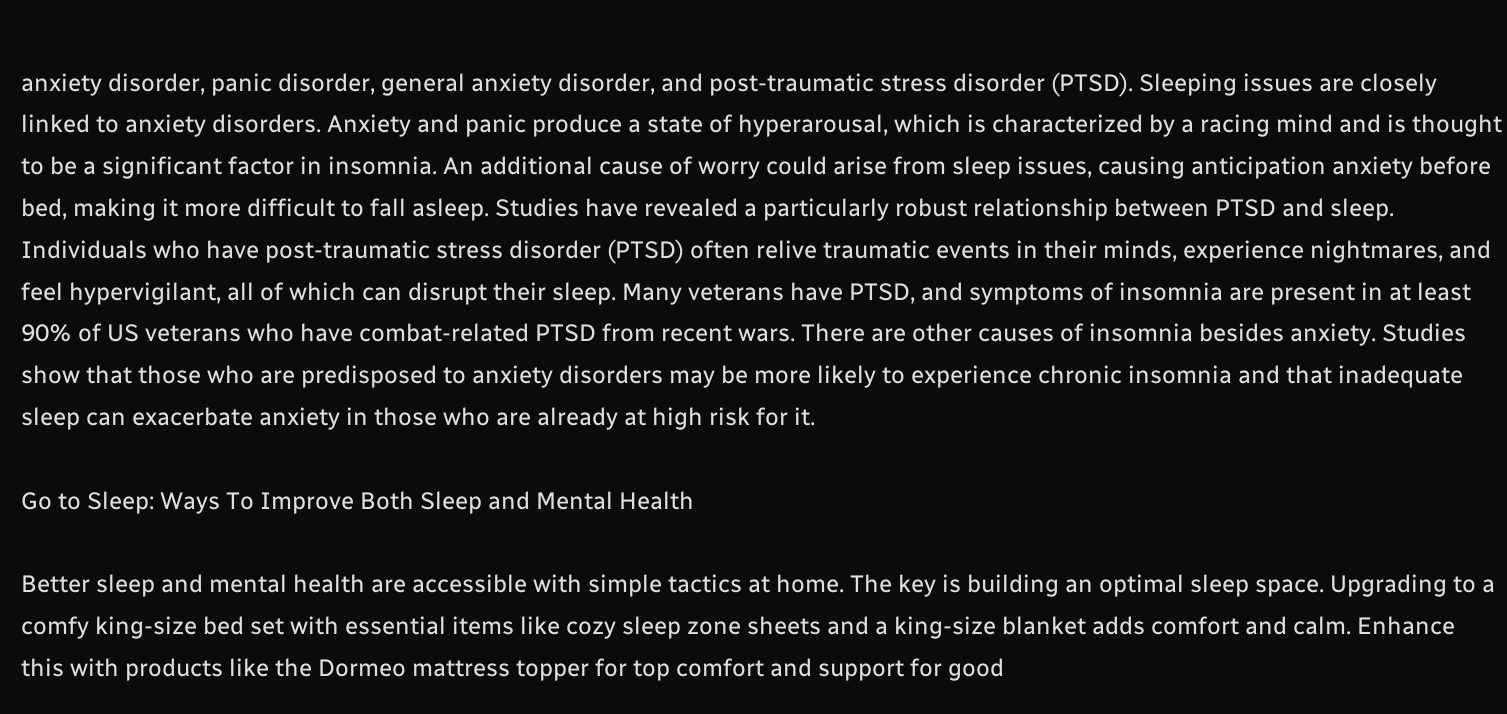anxiety disorder, panic disorder, general anxiety disorder, and post-traumatic stress disorder (PTSD). Sleeping issues are closely linked to anxiety disorders. Anxiety and panic produce a state of hyperarousal, which is characterized by a racing mind and is thought to be a significant factor in insomnia. An additional cause of worry could arise from sleep issues, causing anticipation anxiety before bed, making it more difficult to fall asleep. Studies have revealed a particularly robust relationship between PTSD and sleep. Individuals who have post-traumatic stress disorder (PTSD) often relive traumatic events in their minds, experience nightmares, and feel hypervigilant, all of which can disrupt their sleep. Many veterans have PTSD, and symptoms of insomnia are present in at least 90% of US veterans who have combat-related PTSD from recent wars. There are other causes of insomnia besides anxiety. Studies show that those who are predisposed to anxiety disorders may be more likely to experience chronic insomnia and that inadequate sleep can exacerbate anxiety in those who are already at high risk for it.

Go to Sleep: Ways To Improve Both Sleep and Mental Health

Better sleep and mental health are accessible with simple tactics at home. The key is building an optimal sleep space. Upgrading to a comfy king-size bed set with essential items like cozy sleep zone sheets and a king-size blanket adds comfort and calm. Enhance this with products like the Dormeo mattress topper for top comfort and support for good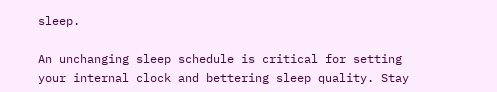sleep.

An unchanging sleep schedule is critical for setting your internal clock and bettering sleep quality. Stay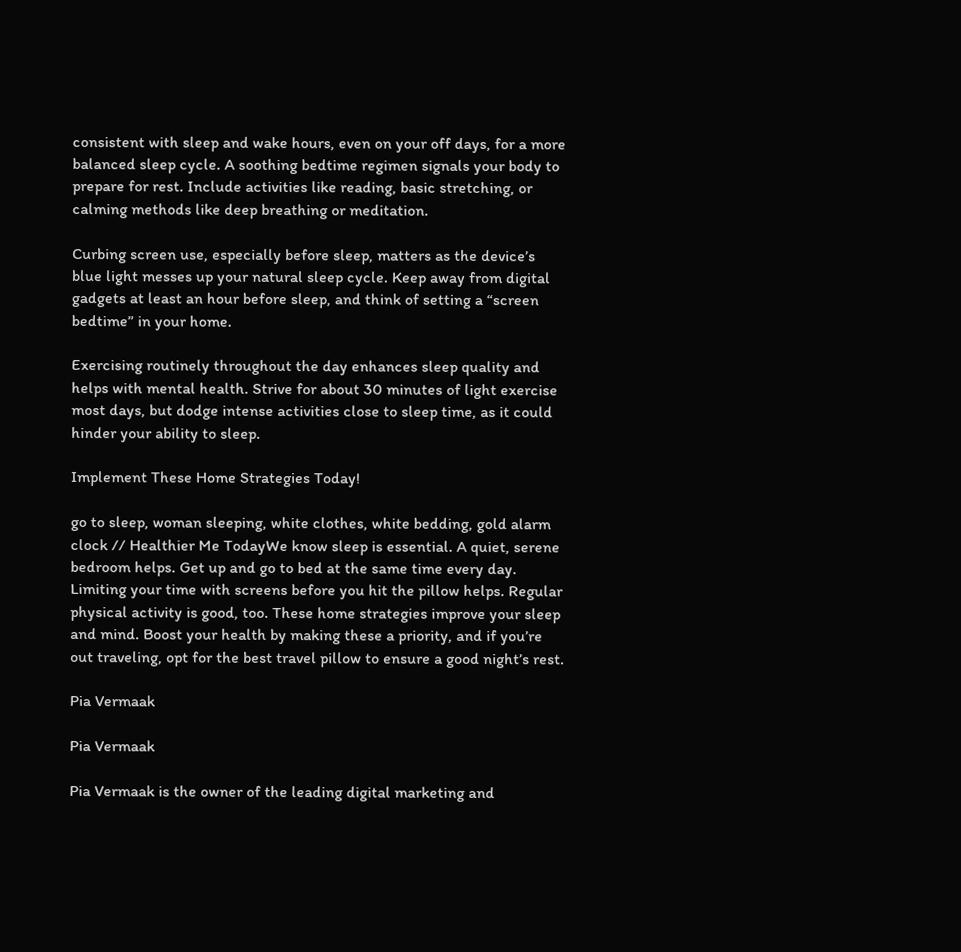consistent with sleep and wake hours, even on your off days, for a more balanced sleep cycle. A soothing bedtime regimen signals your body to prepare for rest. Include activities like reading, basic stretching, or calming methods like deep breathing or meditation.

Curbing screen use, especially before sleep, matters as the device’s blue light messes up your natural sleep cycle. Keep away from digital gadgets at least an hour before sleep, and think of setting a “screen bedtime” in your home.

Exercising routinely throughout the day enhances sleep quality and helps with mental health. Strive for about 30 minutes of light exercise most days, but dodge intense activities close to sleep time, as it could hinder your ability to sleep.

Implement These Home Strategies Today!

go to sleep, woman sleeping, white clothes, white bedding, gold alarm clock // Healthier Me TodayWe know sleep is essential. A quiet, serene bedroom helps. Get up and go to bed at the same time every day. Limiting your time with screens before you hit the pillow helps. Regular physical activity is good, too. These home strategies improve your sleep and mind. Boost your health by making these a priority, and if you’re out traveling, opt for the best travel pillow to ensure a good night’s rest.

Pia Vermaak

Pia Vermaak

Pia Vermaak is the owner of the leading digital marketing and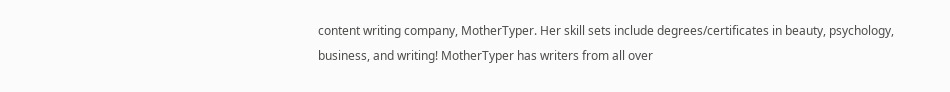content writing company, MotherTyper. Her skill sets include degrees/certificates in beauty, psychology, business, and writing! MotherTyper has writers from all over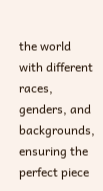the world with different races, genders, and backgrounds, ensuring the perfect piece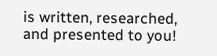is written, researched, and presented to you!